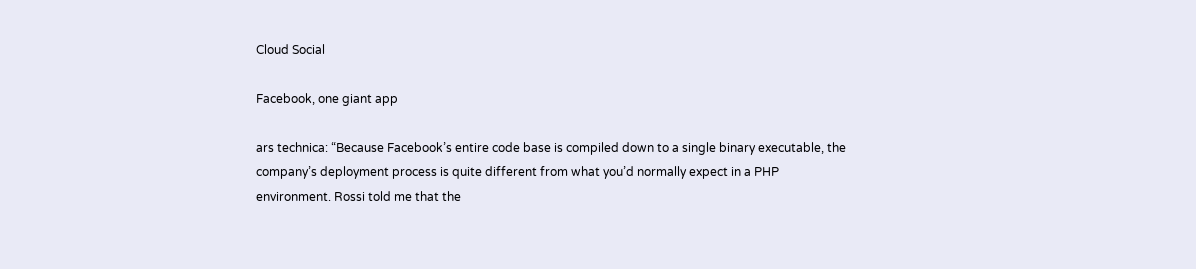Cloud Social

Facebook, one giant app

ars technica: “Because Facebook’s entire code base is compiled down to a single binary executable, the company’s deployment process is quite different from what you’d normally expect in a PHP environment. Rossi told me that the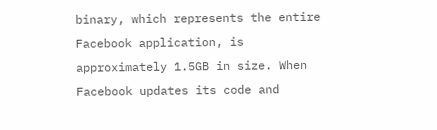binary, which represents the entire Facebook application, is approximately 1.5GB in size. When Facebook updates its code and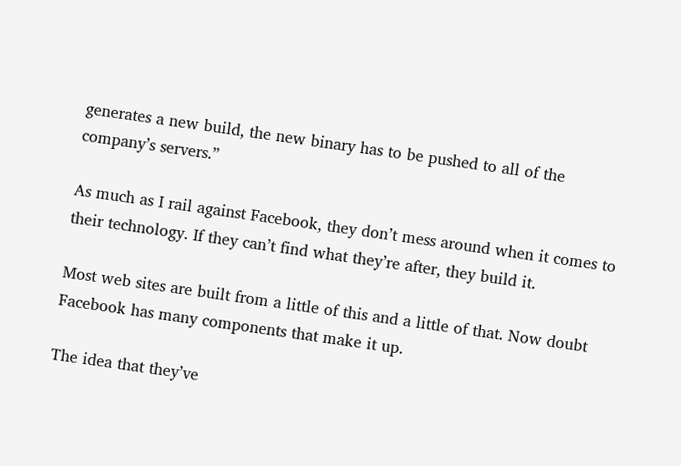generates a new build, the new binary has to be pushed to all of the company’s servers.”

As much as I rail against Facebook, they don’t mess around when it comes to their technology. If they can’t find what they’re after, they build it.

Most web sites are built from a little of this and a little of that. Now doubt Facebook has many components that make it up.

The idea that they’ve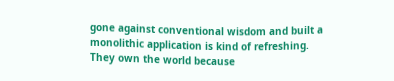gone against conventional wisdom and built a monolithic application is kind of refreshing. They own the world because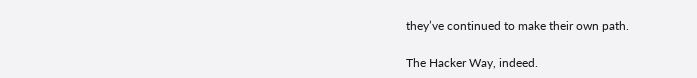they’ve continued to make their own path.

The Hacker Way, indeed.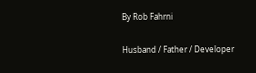By Rob Fahrni

Husband / Father / Developer